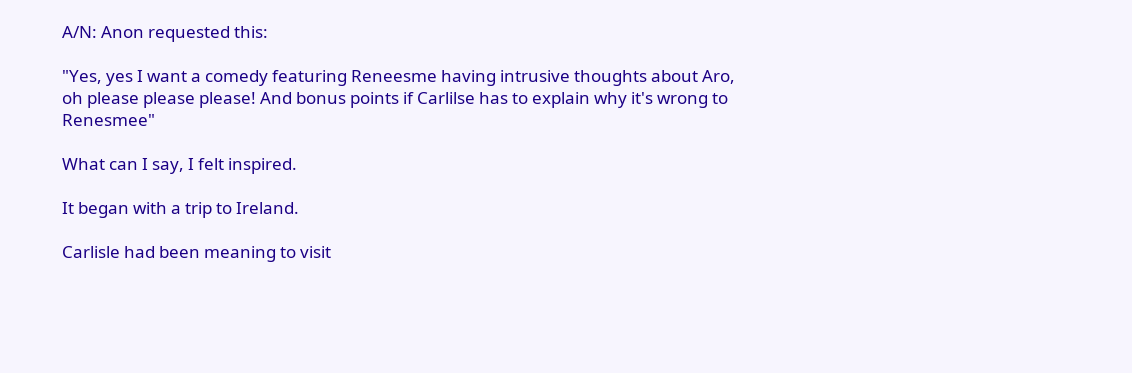A/N: Anon requested this:

"Yes, yes I want a comedy featuring Reneesme having intrusive thoughts about Aro, oh please please please! And bonus points if Carlilse has to explain why it's wrong to Renesmee"

What can I say, I felt inspired.

It began with a trip to Ireland.

Carlisle had been meaning to visit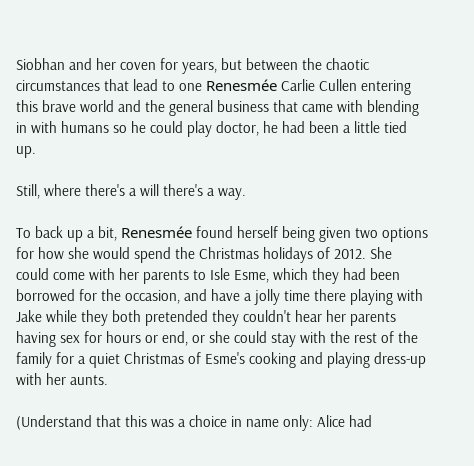Siobhan and her coven for years, but between the chaotic circumstances that lead to one Renesmée Carlie Cullen entering this brave world and the general business that came with blending in with humans so he could play doctor, he had been a little tied up.

Still, where there's a will there's a way.

To back up a bit, Renesmée found herself being given two options for how she would spend the Christmas holidays of 2012. She could come with her parents to Isle Esme, which they had been borrowed for the occasion, and have a jolly time there playing with Jake while they both pretended they couldn't hear her parents having sex for hours or end, or she could stay with the rest of the family for a quiet Christmas of Esme's cooking and playing dress-up with her aunts.

(Understand that this was a choice in name only: Alice had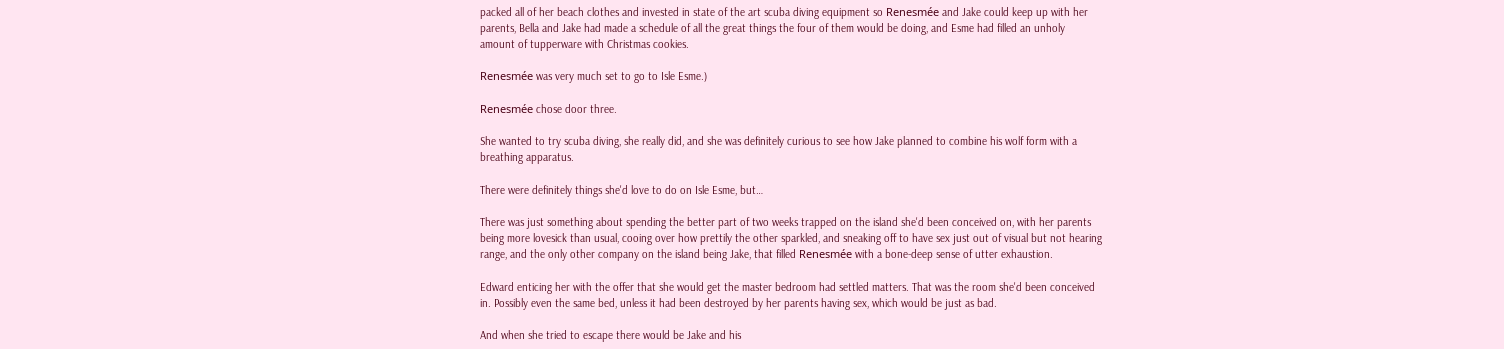packed all of her beach clothes and invested in state of the art scuba diving equipment so Renesmée and Jake could keep up with her parents, Bella and Jake had made a schedule of all the great things the four of them would be doing, and Esme had filled an unholy amount of tupperware with Christmas cookies.

Renesmée was very much set to go to Isle Esme.)

Renesmée chose door three.

She wanted to try scuba diving, she really did, and she was definitely curious to see how Jake planned to combine his wolf form with a breathing apparatus.

There were definitely things she'd love to do on Isle Esme, but…

There was just something about spending the better part of two weeks trapped on the island she'd been conceived on, with her parents being more lovesick than usual, cooing over how prettily the other sparkled, and sneaking off to have sex just out of visual but not hearing range, and the only other company on the island being Jake, that filled Renesmée with a bone-deep sense of utter exhaustion.

Edward enticing her with the offer that she would get the master bedroom had settled matters. That was the room she'd been conceived in. Possibly even the same bed, unless it had been destroyed by her parents having sex, which would be just as bad.

And when she tried to escape there would be Jake and his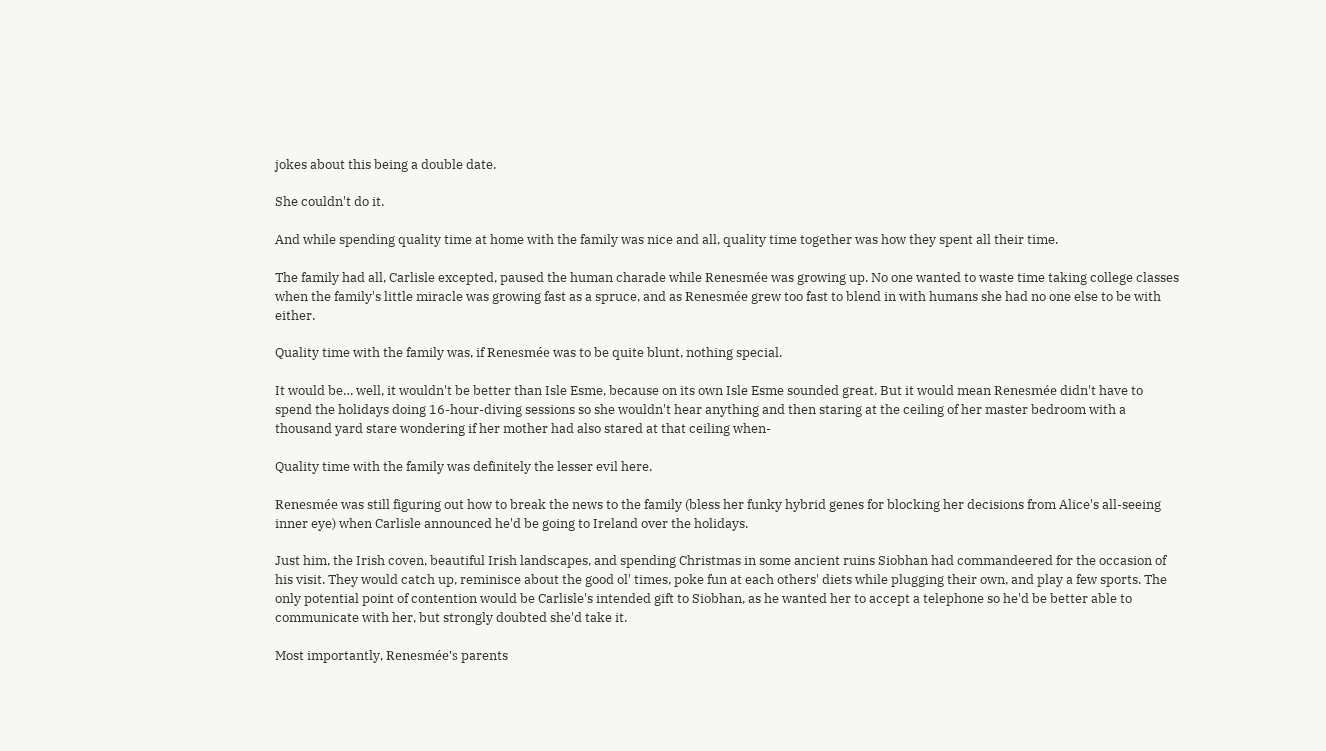jokes about this being a double date.

She couldn't do it.

And while spending quality time at home with the family was nice and all, quality time together was how they spent all their time.

The family had all, Carlisle excepted, paused the human charade while Renesmée was growing up. No one wanted to waste time taking college classes when the family's little miracle was growing fast as a spruce, and as Renesmée grew too fast to blend in with humans she had no one else to be with either.

Quality time with the family was, if Renesmée was to be quite blunt, nothing special.

It would be… well, it wouldn't be better than Isle Esme, because on its own Isle Esme sounded great. But it would mean Renesmée didn't have to spend the holidays doing 16-hour-diving sessions so she wouldn't hear anything and then staring at the ceiling of her master bedroom with a thousand yard stare wondering if her mother had also stared at that ceiling when-

Quality time with the family was definitely the lesser evil here.

Renesmée was still figuring out how to break the news to the family (bless her funky hybrid genes for blocking her decisions from Alice's all-seeing inner eye) when Carlisle announced he'd be going to Ireland over the holidays.

Just him, the Irish coven, beautiful Irish landscapes, and spending Christmas in some ancient ruins Siobhan had commandeered for the occasion of his visit. They would catch up, reminisce about the good ol' times, poke fun at each others' diets while plugging their own, and play a few sports. The only potential point of contention would be Carlisle's intended gift to Siobhan, as he wanted her to accept a telephone so he'd be better able to communicate with her, but strongly doubted she'd take it.

Most importantly, Renesmée's parents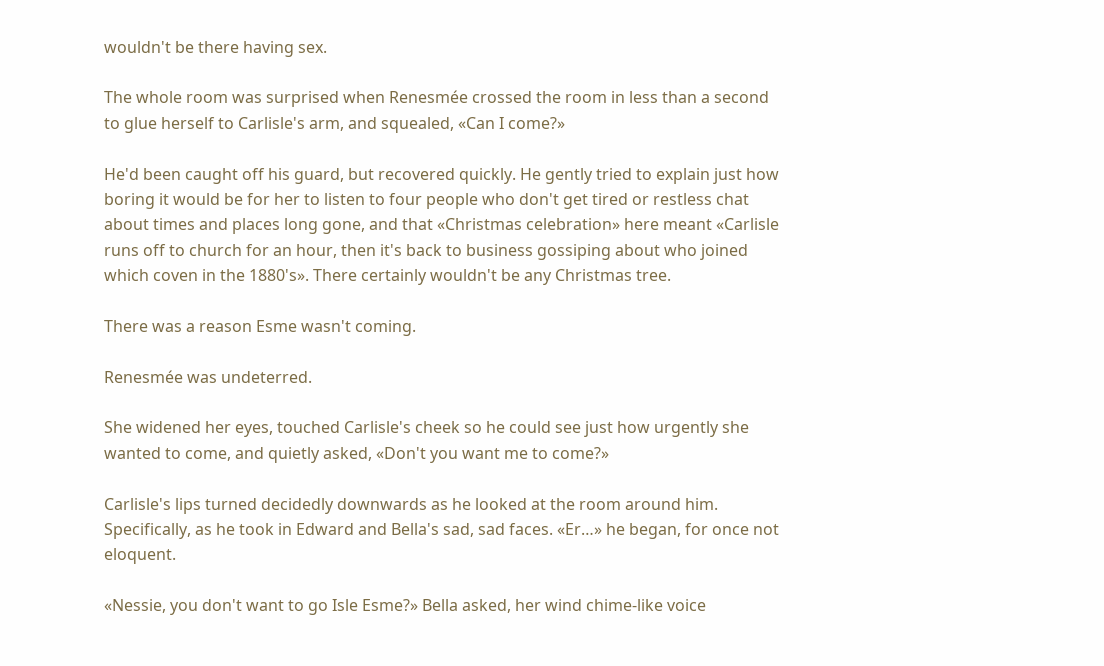wouldn't be there having sex.

The whole room was surprised when Renesmée crossed the room in less than a second to glue herself to Carlisle's arm, and squealed, «Can I come?»

He'd been caught off his guard, but recovered quickly. He gently tried to explain just how boring it would be for her to listen to four people who don't get tired or restless chat about times and places long gone, and that «Christmas celebration» here meant «Carlisle runs off to church for an hour, then it's back to business gossiping about who joined which coven in the 1880's». There certainly wouldn't be any Christmas tree.

There was a reason Esme wasn't coming.

Renesmée was undeterred.

She widened her eyes, touched Carlisle's cheek so he could see just how urgently she wanted to come, and quietly asked, «Don't you want me to come?»

Carlisle's lips turned decidedly downwards as he looked at the room around him. Specifically, as he took in Edward and Bella's sad, sad faces. «Er…» he began, for once not eloquent.

«Nessie, you don't want to go Isle Esme?» Bella asked, her wind chime-like voice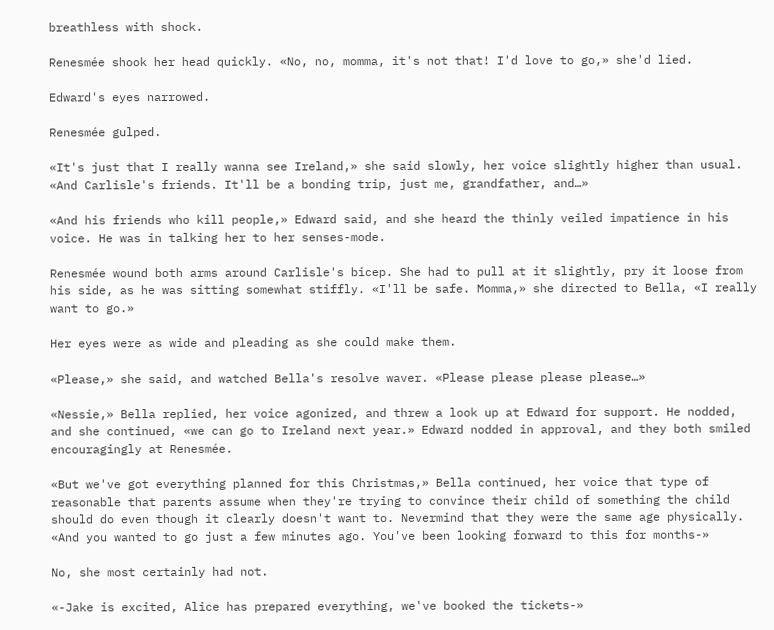breathless with shock.

Renesmée shook her head quickly. «No, no, momma, it's not that! I'd love to go,» she'd lied.

Edward's eyes narrowed.

Renesmée gulped.

«It's just that I really wanna see Ireland,» she said slowly, her voice slightly higher than usual. «And Carlisle's friends. It'll be a bonding trip, just me, grandfather, and…»

«And his friends who kill people,» Edward said, and she heard the thinly veiled impatience in his voice. He was in talking her to her senses-mode.

Renesmée wound both arms around Carlisle's bicep. She had to pull at it slightly, pry it loose from his side, as he was sitting somewhat stiffly. «I'll be safe. Momma,» she directed to Bella, «I really want to go.»

Her eyes were as wide and pleading as she could make them.

«Please,» she said, and watched Bella's resolve waver. «Please please please please…»

«Nessie,» Bella replied, her voice agonized, and threw a look up at Edward for support. He nodded, and she continued, «we can go to Ireland next year.» Edward nodded in approval, and they both smiled encouragingly at Renesmée.

«But we've got everything planned for this Christmas,» Bella continued, her voice that type of reasonable that parents assume when they're trying to convince their child of something the child should do even though it clearly doesn't want to. Nevermind that they were the same age physically. «And you wanted to go just a few minutes ago. You've been looking forward to this for months-»

No, she most certainly had not.

«-Jake is excited, Alice has prepared everything, we've booked the tickets-»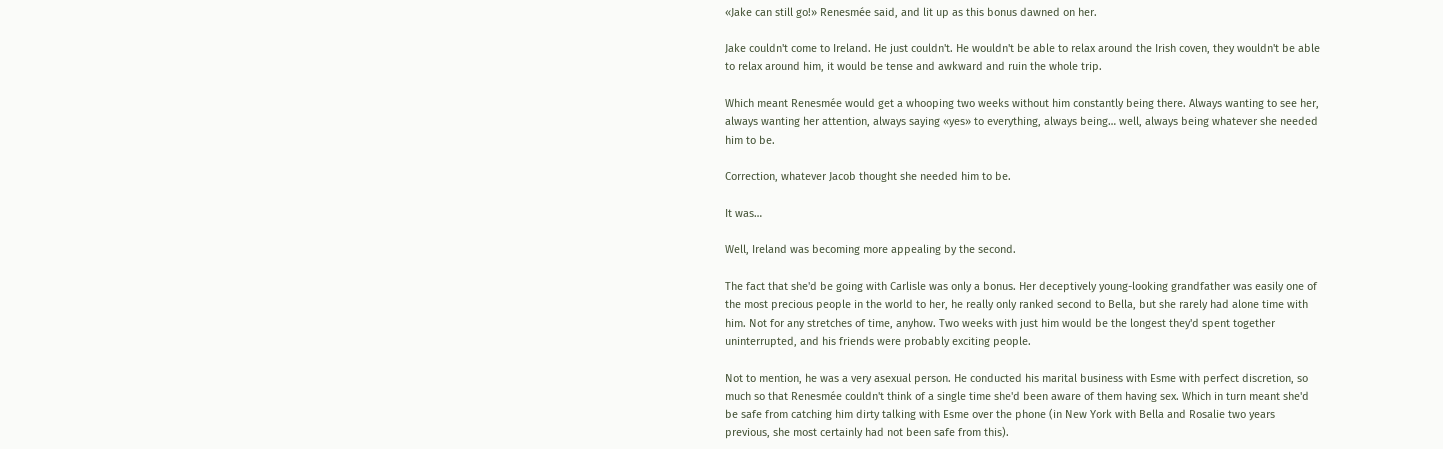«Jake can still go!» Renesmée said, and lit up as this bonus dawned on her.

Jake couldn't come to Ireland. He just couldn't. He wouldn't be able to relax around the Irish coven, they wouldn't be able to relax around him, it would be tense and awkward and ruin the whole trip.

Which meant Renesmée would get a whooping two weeks without him constantly being there. Always wanting to see her, always wanting her attention, always saying «yes» to everything, always being… well, always being whatever she needed him to be.

Correction, whatever Jacob thought she needed him to be.

It was…

Well, Ireland was becoming more appealing by the second.

The fact that she'd be going with Carlisle was only a bonus. Her deceptively young-looking grandfather was easily one of the most precious people in the world to her, he really only ranked second to Bella, but she rarely had alone time with him. Not for any stretches of time, anyhow. Two weeks with just him would be the longest they'd spent together uninterrupted, and his friends were probably exciting people.

Not to mention, he was a very asexual person. He conducted his marital business with Esme with perfect discretion, so much so that Renesmée couldn't think of a single time she'd been aware of them having sex. Which in turn meant she'd be safe from catching him dirty talking with Esme over the phone (in New York with Bella and Rosalie two years previous, she most certainly had not been safe from this).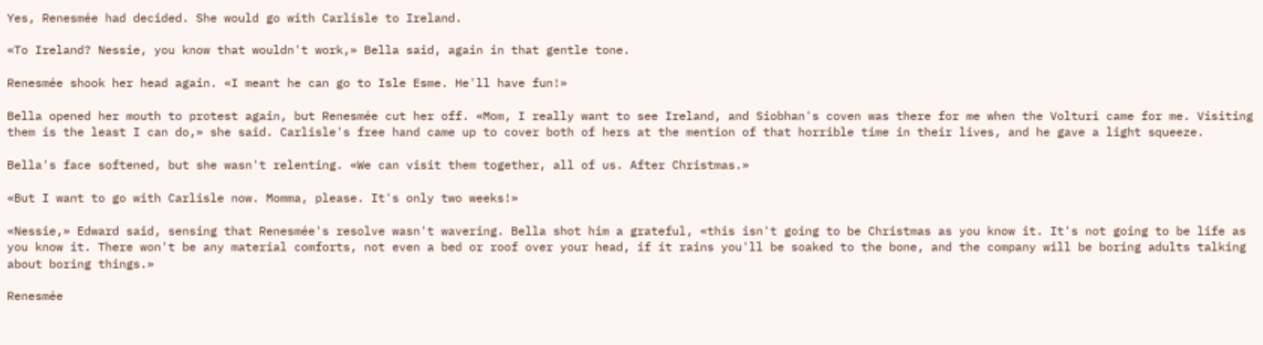Yes, Renesmée had decided. She would go with Carlisle to Ireland.

«To Ireland? Nessie, you know that wouldn't work,» Bella said, again in that gentle tone.

Renesmée shook her head again. «I meant he can go to Isle Esme. He'll have fun!»

Bella opened her mouth to protest again, but Renesmée cut her off. «Mom, I really want to see Ireland, and Siobhan's coven was there for me when the Volturi came for me. Visiting them is the least I can do,» she said. Carlisle's free hand came up to cover both of hers at the mention of that horrible time in their lives, and he gave a light squeeze.

Bella's face softened, but she wasn't relenting. «We can visit them together, all of us. After Christmas.»

«But I want to go with Carlisle now. Momma, please. It's only two weeks!»

«Nessie,» Edward said, sensing that Renesmée's resolve wasn't wavering. Bella shot him a grateful, «this isn't going to be Christmas as you know it. It's not going to be life as you know it. There won't be any material comforts, not even a bed or roof over your head, if it rains you'll be soaked to the bone, and the company will be boring adults talking about boring things.»

Renesmée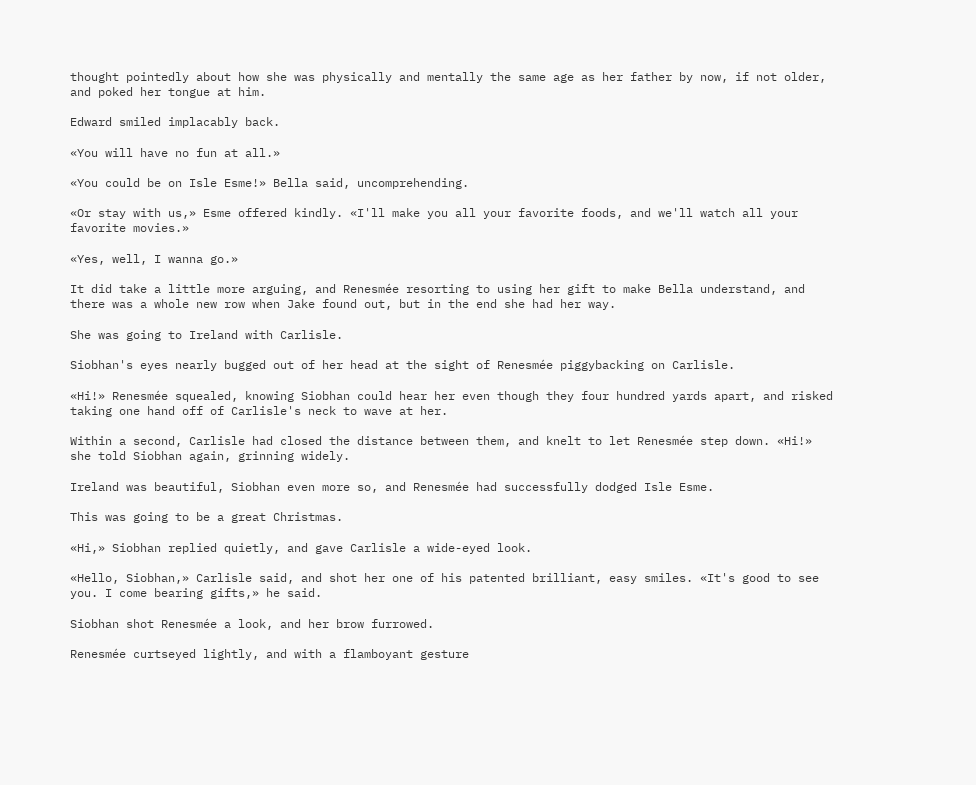thought pointedly about how she was physically and mentally the same age as her father by now, if not older, and poked her tongue at him.

Edward smiled implacably back.

«You will have no fun at all.»

«You could be on Isle Esme!» Bella said, uncomprehending.

«Or stay with us,» Esme offered kindly. «I'll make you all your favorite foods, and we'll watch all your favorite movies.»

«Yes, well, I wanna go.»

It did take a little more arguing, and Renesmée resorting to using her gift to make Bella understand, and there was a whole new row when Jake found out, but in the end she had her way.

She was going to Ireland with Carlisle.

Siobhan's eyes nearly bugged out of her head at the sight of Renesmée piggybacking on Carlisle.

«Hi!» Renesmée squealed, knowing Siobhan could hear her even though they four hundred yards apart, and risked taking one hand off of Carlisle's neck to wave at her.

Within a second, Carlisle had closed the distance between them, and knelt to let Renesmée step down. «Hi!» she told Siobhan again, grinning widely.

Ireland was beautiful, Siobhan even more so, and Renesmée had successfully dodged Isle Esme.

This was going to be a great Christmas.

«Hi,» Siobhan replied quietly, and gave Carlisle a wide-eyed look.

«Hello, Siobhan,» Carlisle said, and shot her one of his patented brilliant, easy smiles. «It's good to see you. I come bearing gifts,» he said.

Siobhan shot Renesmée a look, and her brow furrowed.

Renesmée curtseyed lightly, and with a flamboyant gesture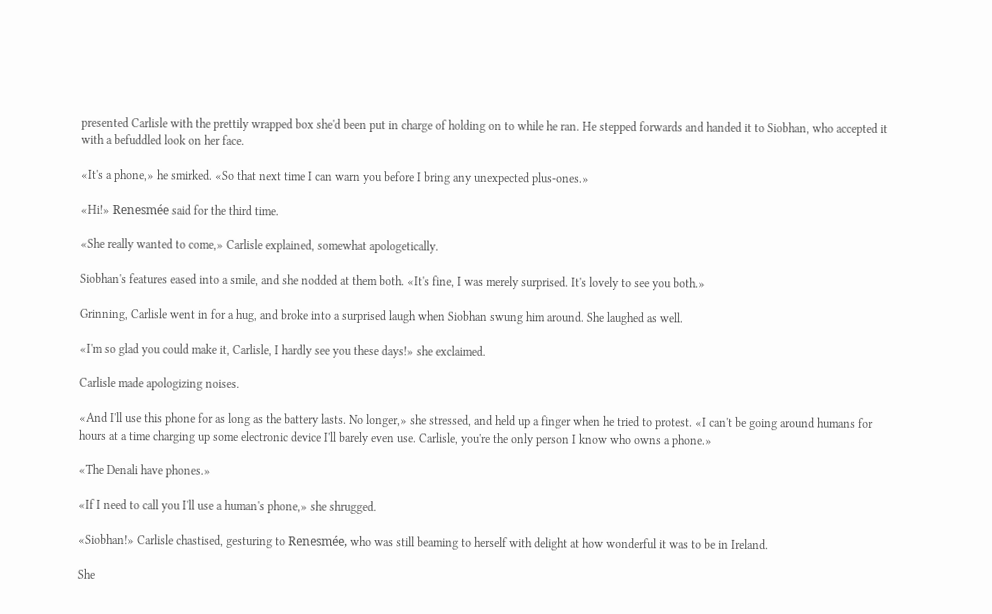presented Carlisle with the prettily wrapped box she'd been put in charge of holding on to while he ran. He stepped forwards and handed it to Siobhan, who accepted it with a befuddled look on her face.

«It's a phone,» he smirked. «So that next time I can warn you before I bring any unexpected plus-ones.»

«Hi!» Renesmée said for the third time.

«She really wanted to come,» Carlisle explained, somewhat apologetically.

Siobhan's features eased into a smile, and she nodded at them both. «It's fine, I was merely surprised. It's lovely to see you both.»

Grinning, Carlisle went in for a hug, and broke into a surprised laugh when Siobhan swung him around. She laughed as well.

«I'm so glad you could make it, Carlisle, I hardly see you these days!» she exclaimed.

Carlisle made apologizing noises.

«And I'll use this phone for as long as the battery lasts. No longer,» she stressed, and held up a finger when he tried to protest. «I can't be going around humans for hours at a time charging up some electronic device I'll barely even use. Carlisle, you're the only person I know who owns a phone.»

«The Denali have phones.»

«If I need to call you I'll use a human's phone,» she shrugged.

«Siobhan!» Carlisle chastised, gesturing to Renesmée, who was still beaming to herself with delight at how wonderful it was to be in Ireland.

She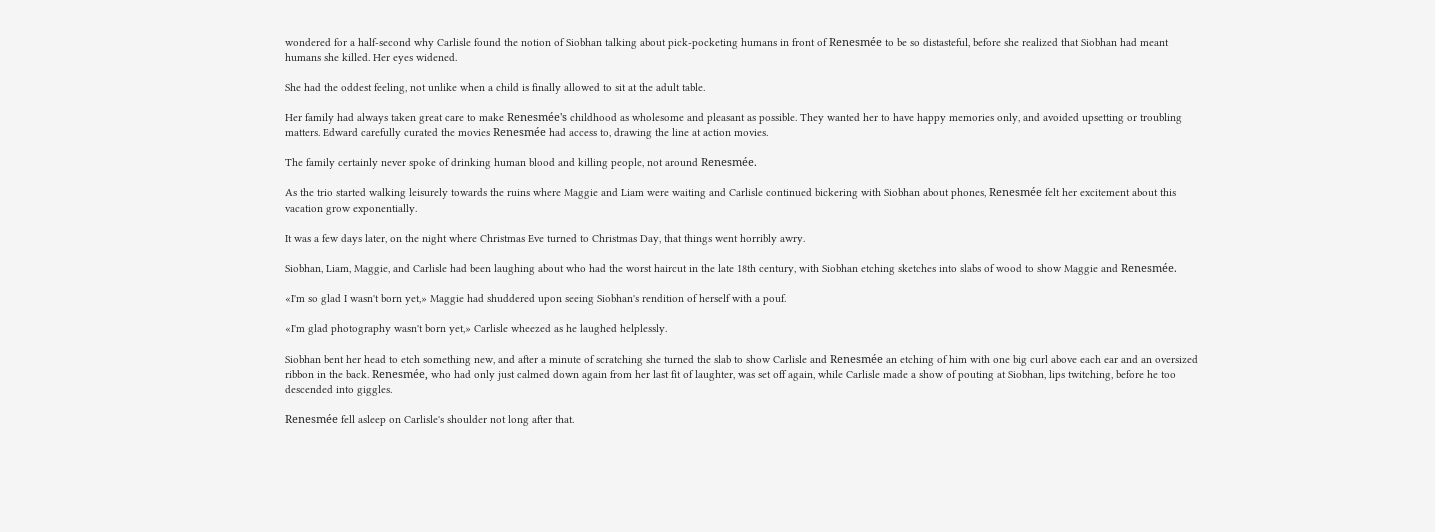wondered for a half-second why Carlisle found the notion of Siobhan talking about pick-pocketing humans in front of Renesmée to be so distasteful, before she realized that Siobhan had meant humans she killed. Her eyes widened.

She had the oddest feeling, not unlike when a child is finally allowed to sit at the adult table.

Her family had always taken great care to make Renesmée's childhood as wholesome and pleasant as possible. They wanted her to have happy memories only, and avoided upsetting or troubling matters. Edward carefully curated the movies Renesmée had access to, drawing the line at action movies.

The family certainly never spoke of drinking human blood and killing people, not around Renesmée.

As the trio started walking leisurely towards the ruins where Maggie and Liam were waiting and Carlisle continued bickering with Siobhan about phones, Renesmée felt her excitement about this vacation grow exponentially.

It was a few days later, on the night where Christmas Eve turned to Christmas Day, that things went horribly awry.

Siobhan, Liam, Maggie, and Carlisle had been laughing about who had the worst haircut in the late 18th century, with Siobhan etching sketches into slabs of wood to show Maggie and Renesmée.

«I'm so glad I wasn't born yet,» Maggie had shuddered upon seeing Siobhan's rendition of herself with a pouf.

«I'm glad photography wasn't born yet,» Carlisle wheezed as he laughed helplessly.

Siobhan bent her head to etch something new, and after a minute of scratching she turned the slab to show Carlisle and Renesmée an etching of him with one big curl above each ear and an oversized ribbon in the back. Renesmée, who had only just calmed down again from her last fit of laughter, was set off again, while Carlisle made a show of pouting at Siobhan, lips twitching, before he too descended into giggles.

Renesmée fell asleep on Carlisle's shoulder not long after that.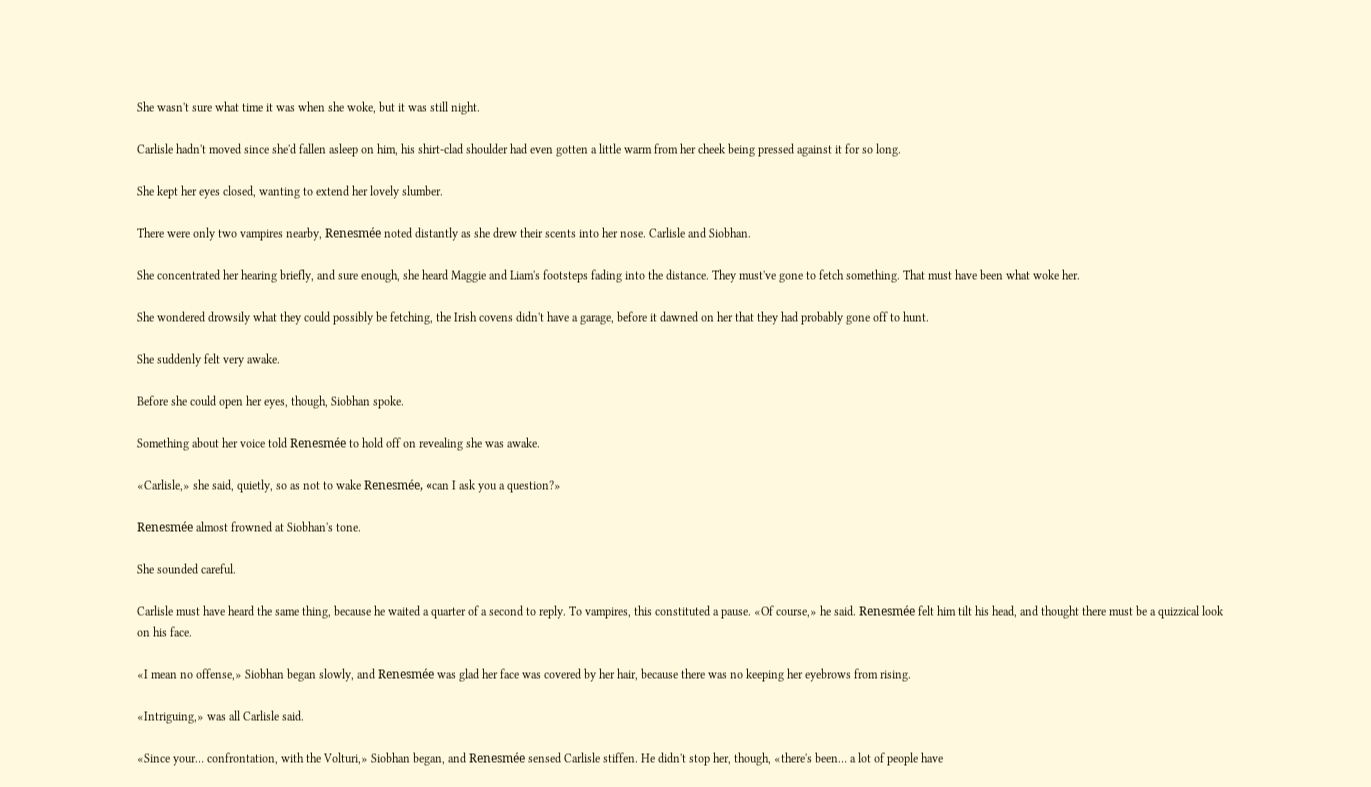She wasn't sure what time it was when she woke, but it was still night.

Carlisle hadn't moved since she'd fallen asleep on him, his shirt-clad shoulder had even gotten a little warm from her cheek being pressed against it for so long.

She kept her eyes closed, wanting to extend her lovely slumber.

There were only two vampires nearby, Renesmée noted distantly as she drew their scents into her nose. Carlisle and Siobhan.

She concentrated her hearing briefly, and sure enough, she heard Maggie and Liam's footsteps fading into the distance. They must've gone to fetch something. That must have been what woke her.

She wondered drowsily what they could possibly be fetching, the Irish covens didn't have a garage, before it dawned on her that they had probably gone off to hunt.

She suddenly felt very awake.

Before she could open her eyes, though, Siobhan spoke.

Something about her voice told Renesmée to hold off on revealing she was awake.

«Carlisle,» she said, quietly, so as not to wake Renesmée, «can I ask you a question?»

Renesmée almost frowned at Siobhan's tone.

She sounded careful.

Carlisle must have heard the same thing, because he waited a quarter of a second to reply. To vampires, this constituted a pause. «Of course,» he said. Renesmée felt him tilt his head, and thought there must be a quizzical look on his face.

«I mean no offense,» Siobhan began slowly, and Renesmée was glad her face was covered by her hair, because there was no keeping her eyebrows from rising.

«Intriguing,» was all Carlisle said.

«Since your… confrontation, with the Volturi,» Siobhan began, and Renesmée sensed Carlisle stiffen. He didn't stop her, though, «there's been… a lot of people have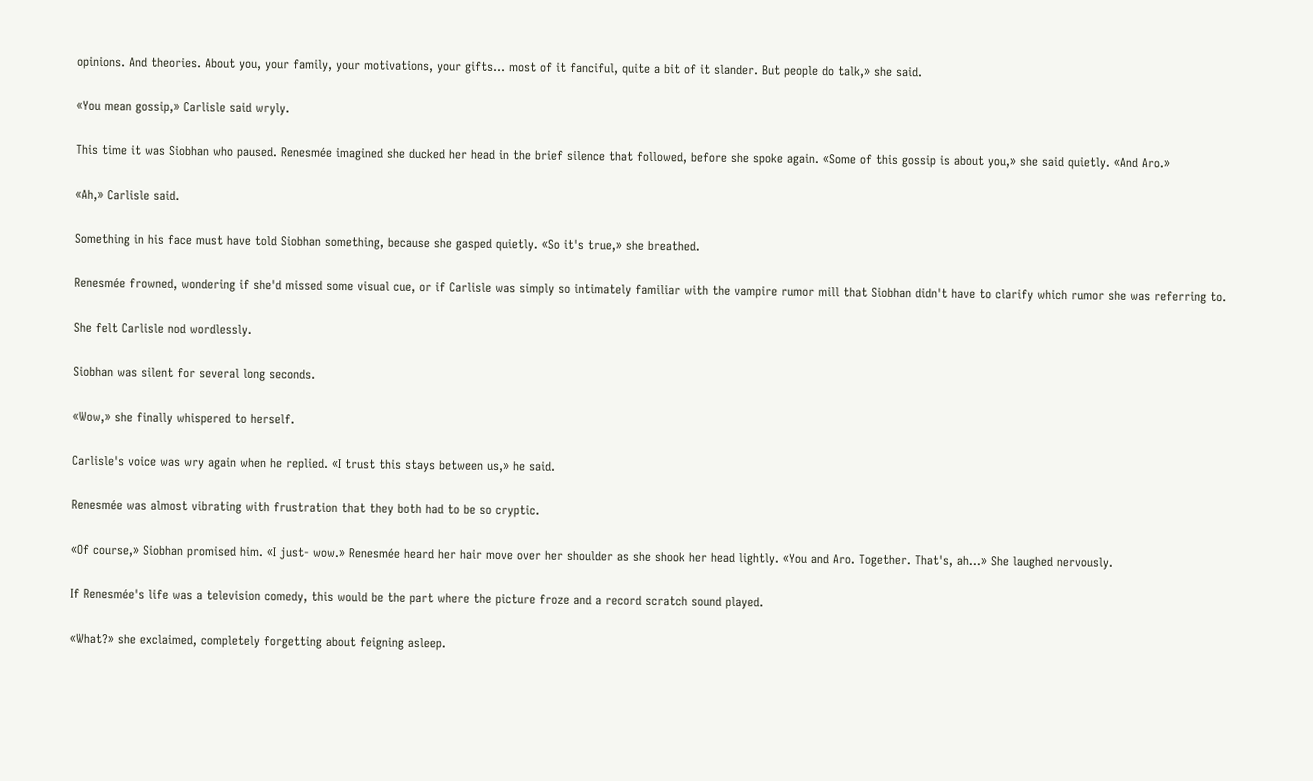opinions. And theories. About you, your family, your motivations, your gifts… most of it fanciful, quite a bit of it slander. But people do talk,» she said.

«You mean gossip,» Carlisle said wryly.

This time it was Siobhan who paused. Renesmée imagined she ducked her head in the brief silence that followed, before she spoke again. «Some of this gossip is about you,» she said quietly. «And Aro.»

«Ah,» Carlisle said.

Something in his face must have told Siobhan something, because she gasped quietly. «So it's true,» she breathed.

Renesmée frowned, wondering if she'd missed some visual cue, or if Carlisle was simply so intimately familiar with the vampire rumor mill that Siobhan didn't have to clarify which rumor she was referring to.

She felt Carlisle nod wordlessly.

Siobhan was silent for several long seconds.

«Wow,» she finally whispered to herself.

Carlisle's voice was wry again when he replied. «I trust this stays between us,» he said.

Renesmée was almost vibrating with frustration that they both had to be so cryptic.

«Of course,» Siobhan promised him. «I just- wow.» Renesmée heard her hair move over her shoulder as she shook her head lightly. «You and Aro. Together. That's, ah…» She laughed nervously.

If Renesmée's life was a television comedy, this would be the part where the picture froze and a record scratch sound played.

«What?» she exclaimed, completely forgetting about feigning asleep.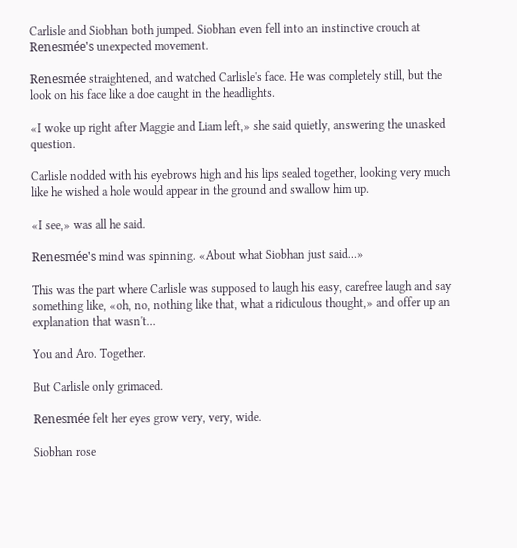Carlisle and Siobhan both jumped. Siobhan even fell into an instinctive crouch at Renesmée's unexpected movement.

Renesmée straightened, and watched Carlisle's face. He was completely still, but the look on his face like a doe caught in the headlights.

«I woke up right after Maggie and Liam left,» she said quietly, answering the unasked question.

Carlisle nodded with his eyebrows high and his lips sealed together, looking very much like he wished a hole would appear in the ground and swallow him up.

«I see,» was all he said.

Renesmée's mind was spinning. «About what Siobhan just said…»

This was the part where Carlisle was supposed to laugh his easy, carefree laugh and say something like, «oh, no, nothing like that, what a ridiculous thought,» and offer up an explanation that wasn't…

You and Aro. Together.

But Carlisle only grimaced.

Renesmée felt her eyes grow very, very, wide.

Siobhan rose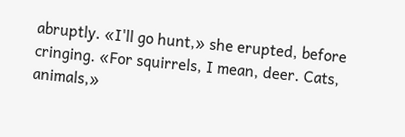abruptly. «I'll go hunt,» she erupted, before cringing. «For squirrels, I mean, deer. Cats, animals,»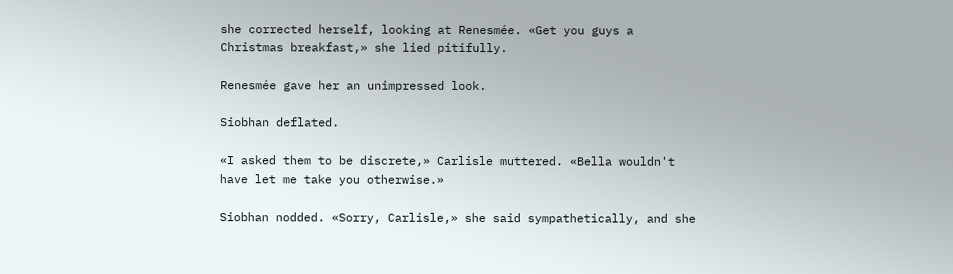she corrected herself, looking at Renesmée. «Get you guys a Christmas breakfast,» she lied pitifully.

Renesmée gave her an unimpressed look.

Siobhan deflated.

«I asked them to be discrete,» Carlisle muttered. «Bella wouldn't have let me take you otherwise.»

Siobhan nodded. «Sorry, Carlisle,» she said sympathetically, and she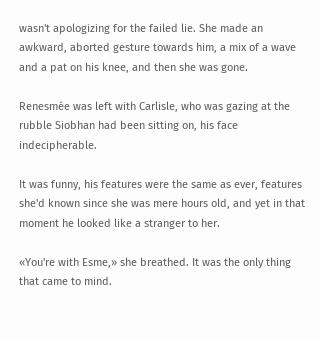wasn't apologizing for the failed lie. She made an awkward, aborted gesture towards him, a mix of a wave and a pat on his knee, and then she was gone.

Renesmée was left with Carlisle, who was gazing at the rubble Siobhan had been sitting on, his face indecipherable.

It was funny, his features were the same as ever, features she'd known since she was mere hours old, and yet in that moment he looked like a stranger to her.

«You're with Esme,» she breathed. It was the only thing that came to mind.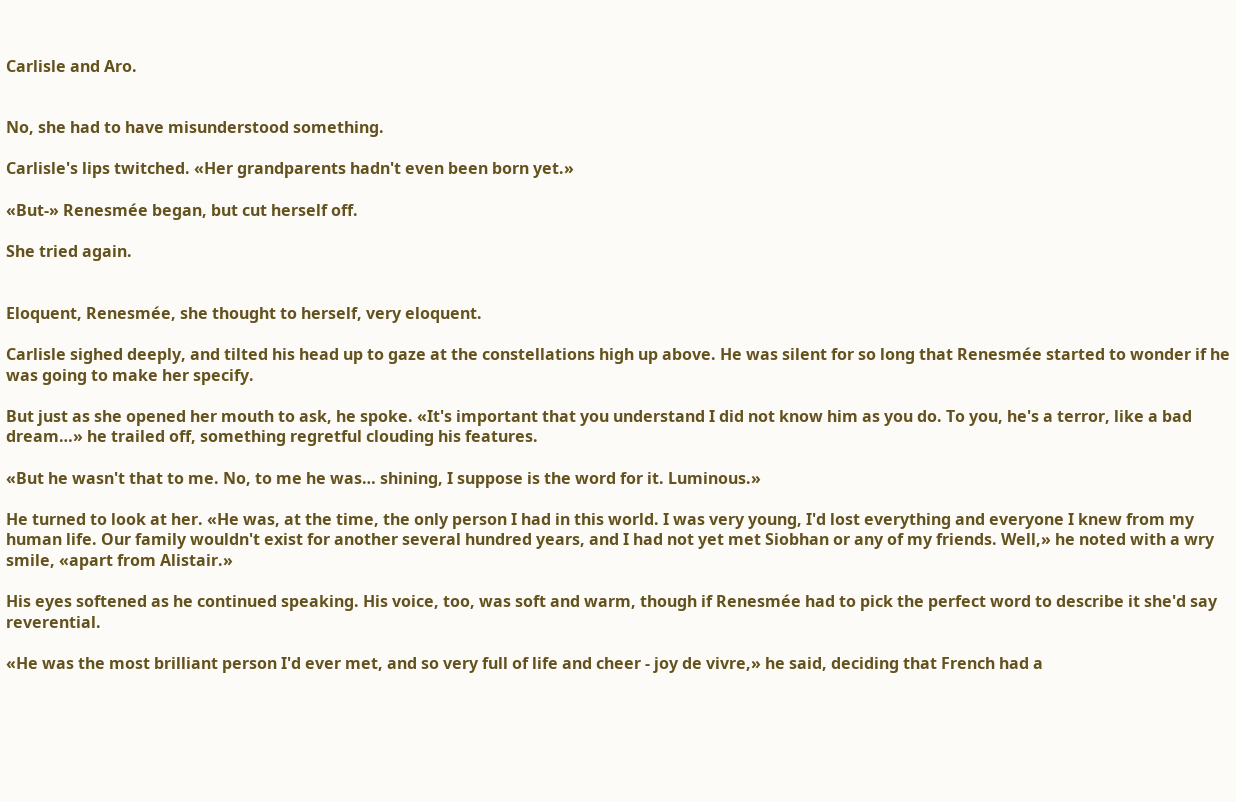Carlisle and Aro.


No, she had to have misunderstood something.

Carlisle's lips twitched. «Her grandparents hadn't even been born yet.»

«But-» Renesmée began, but cut herself off.

She tried again.


Eloquent, Renesmée, she thought to herself, very eloquent.

Carlisle sighed deeply, and tilted his head up to gaze at the constellations high up above. He was silent for so long that Renesmée started to wonder if he was going to make her specify.

But just as she opened her mouth to ask, he spoke. «It's important that you understand I did not know him as you do. To you, he's a terror, like a bad dream…» he trailed off, something regretful clouding his features.

«But he wasn't that to me. No, to me he was… shining, I suppose is the word for it. Luminous.»

He turned to look at her. «He was, at the time, the only person I had in this world. I was very young, I'd lost everything and everyone I knew from my human life. Our family wouldn't exist for another several hundred years, and I had not yet met Siobhan or any of my friends. Well,» he noted with a wry smile, «apart from Alistair.»

His eyes softened as he continued speaking. His voice, too, was soft and warm, though if Renesmée had to pick the perfect word to describe it she'd say reverential.

«He was the most brilliant person I'd ever met, and so very full of life and cheer - joy de vivre,» he said, deciding that French had a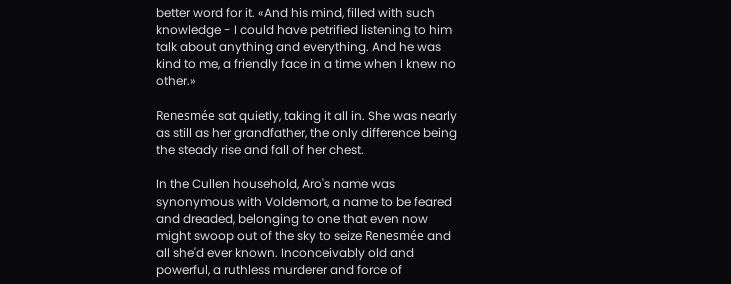better word for it. «And his mind, filled with such knowledge - I could have petrified listening to him talk about anything and everything. And he was kind to me, a friendly face in a time when I knew no other.»

Renesmée sat quietly, taking it all in. She was nearly as still as her grandfather, the only difference being the steady rise and fall of her chest.

In the Cullen household, Aro's name was synonymous with Voldemort, a name to be feared and dreaded, belonging to one that even now might swoop out of the sky to seize Renesmée and all she'd ever known. Inconceivably old and powerful, a ruthless murderer and force of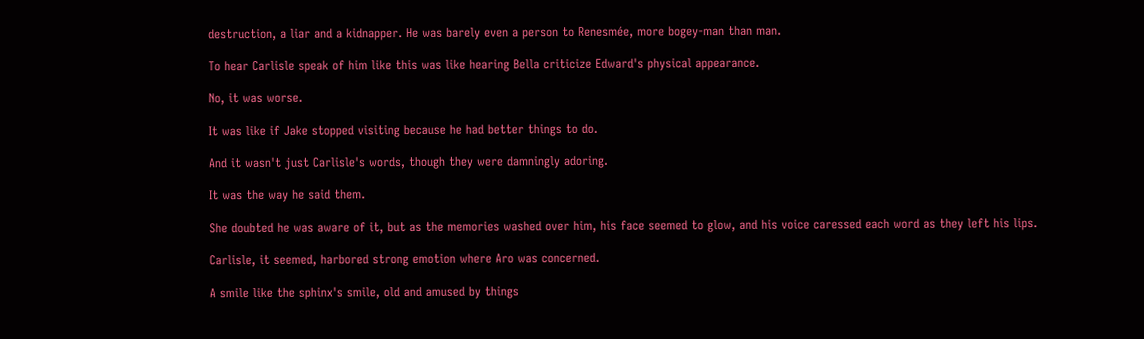destruction, a liar and a kidnapper. He was barely even a person to Renesmée, more bogey-man than man.

To hear Carlisle speak of him like this was like hearing Bella criticize Edward's physical appearance.

No, it was worse.

It was like if Jake stopped visiting because he had better things to do.

And it wasn't just Carlisle's words, though they were damningly adoring.

It was the way he said them.

She doubted he was aware of it, but as the memories washed over him, his face seemed to glow, and his voice caressed each word as they left his lips.

Carlisle, it seemed, harbored strong emotion where Aro was concerned.

A smile like the sphinx's smile, old and amused by things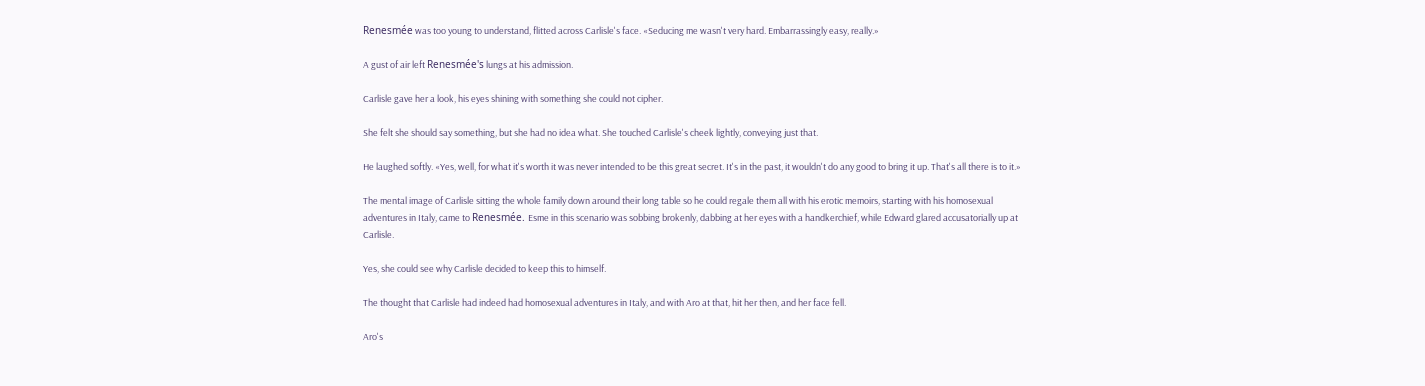Renesmée was too young to understand, flitted across Carlisle's face. «Seducing me wasn't very hard. Embarrassingly easy, really.»

A gust of air left Renesmée's lungs at his admission.

Carlisle gave her a look, his eyes shining with something she could not cipher.

She felt she should say something, but she had no idea what. She touched Carlisle's cheek lightly, conveying just that.

He laughed softly. «Yes, well, for what it's worth it was never intended to be this great secret. It's in the past, it wouldn't do any good to bring it up. That's all there is to it.»

The mental image of Carlisle sitting the whole family down around their long table so he could regale them all with his erotic memoirs, starting with his homosexual adventures in Italy, came to Renesmée. Esme in this scenario was sobbing brokenly, dabbing at her eyes with a handkerchief, while Edward glared accusatorially up at Carlisle.

Yes, she could see why Carlisle decided to keep this to himself.

The thought that Carlisle had indeed had homosexual adventures in Italy, and with Aro at that, hit her then, and her face fell.

Aro's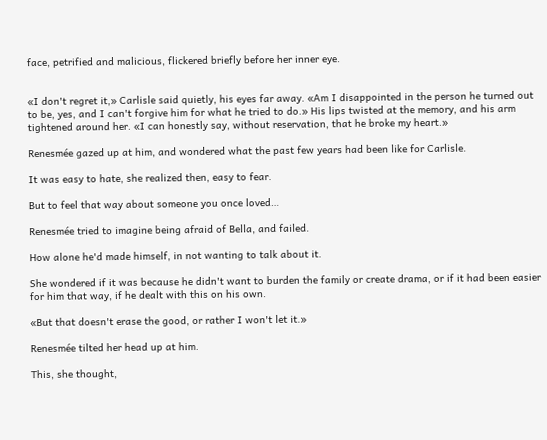face, petrified and malicious, flickered briefly before her inner eye.


«I don't regret it,» Carlisle said quietly, his eyes far away. «Am I disappointed in the person he turned out to be, yes, and I can't forgive him for what he tried to do.» His lips twisted at the memory, and his arm tightened around her. «I can honestly say, without reservation, that he broke my heart.»

Renesmée gazed up at him, and wondered what the past few years had been like for Carlisle.

It was easy to hate, she realized then, easy to fear.

But to feel that way about someone you once loved…

Renesmée tried to imagine being afraid of Bella, and failed.

How alone he'd made himself, in not wanting to talk about it.

She wondered if it was because he didn't want to burden the family or create drama, or if it had been easier for him that way, if he dealt with this on his own.

«But that doesn't erase the good, or rather I won't let it.»

Renesmée tilted her head up at him.

This, she thought,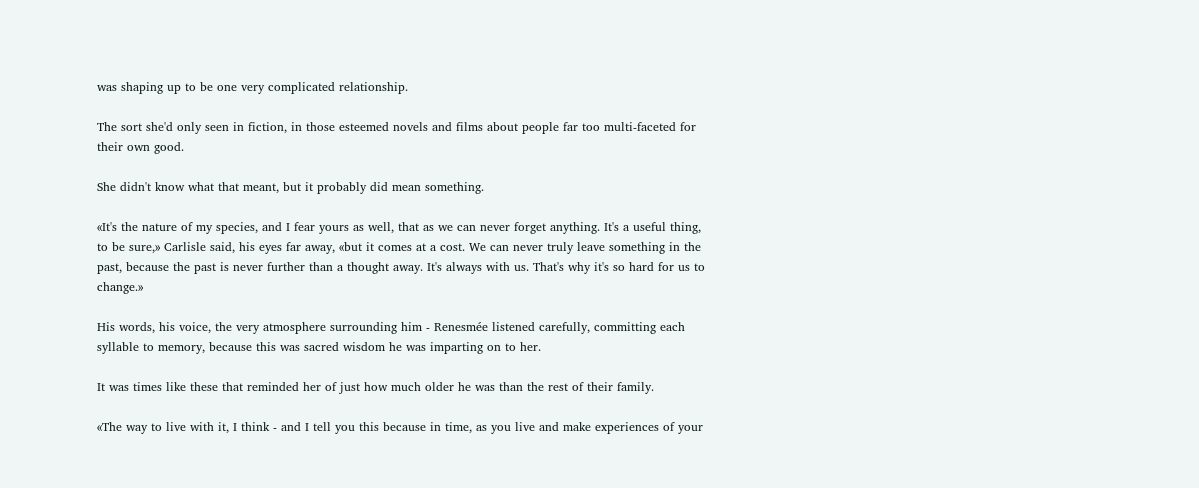was shaping up to be one very complicated relationship.

The sort she'd only seen in fiction, in those esteemed novels and films about people far too multi-faceted for their own good.

She didn't know what that meant, but it probably did mean something.

«It's the nature of my species, and I fear yours as well, that as we can never forget anything. It's a useful thing, to be sure,» Carlisle said, his eyes far away, «but it comes at a cost. We can never truly leave something in the past, because the past is never further than a thought away. It's always with us. That's why it's so hard for us to change.»

His words, his voice, the very atmosphere surrounding him - Renesmée listened carefully, committing each syllable to memory, because this was sacred wisdom he was imparting on to her.

It was times like these that reminded her of just how much older he was than the rest of their family.

«The way to live with it, I think - and I tell you this because in time, as you live and make experiences of your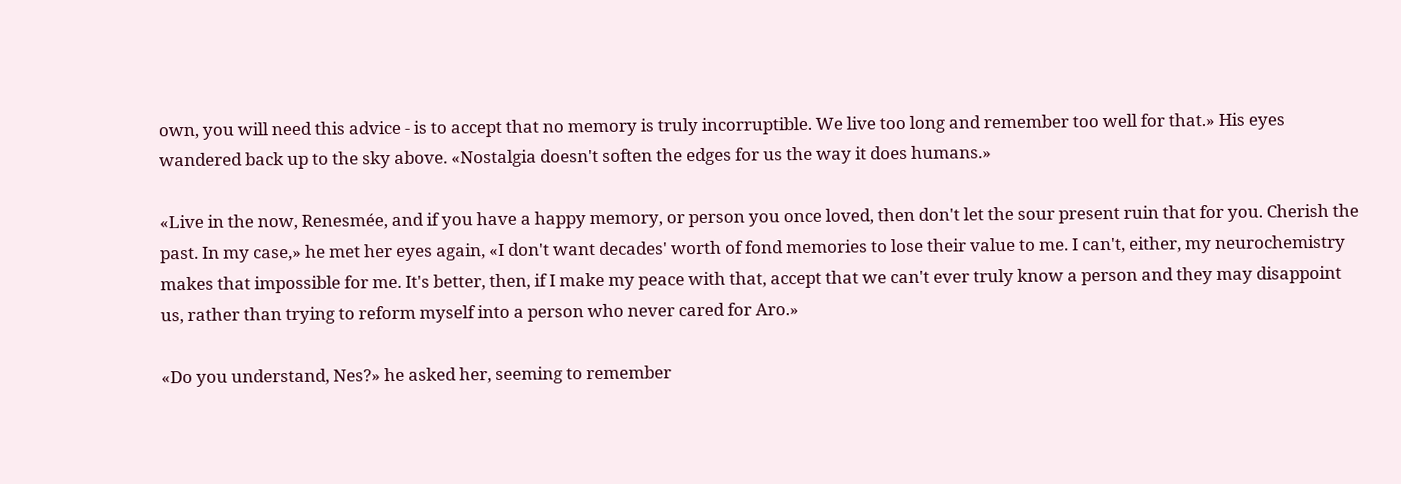own, you will need this advice - is to accept that no memory is truly incorruptible. We live too long and remember too well for that.» His eyes wandered back up to the sky above. «Nostalgia doesn't soften the edges for us the way it does humans.»

«Live in the now, Renesmée, and if you have a happy memory, or person you once loved, then don't let the sour present ruin that for you. Cherish the past. In my case,» he met her eyes again, «I don't want decades' worth of fond memories to lose their value to me. I can't, either, my neurochemistry makes that impossible for me. It's better, then, if I make my peace with that, accept that we can't ever truly know a person and they may disappoint us, rather than trying to reform myself into a person who never cared for Aro.»

«Do you understand, Nes?» he asked her, seeming to remember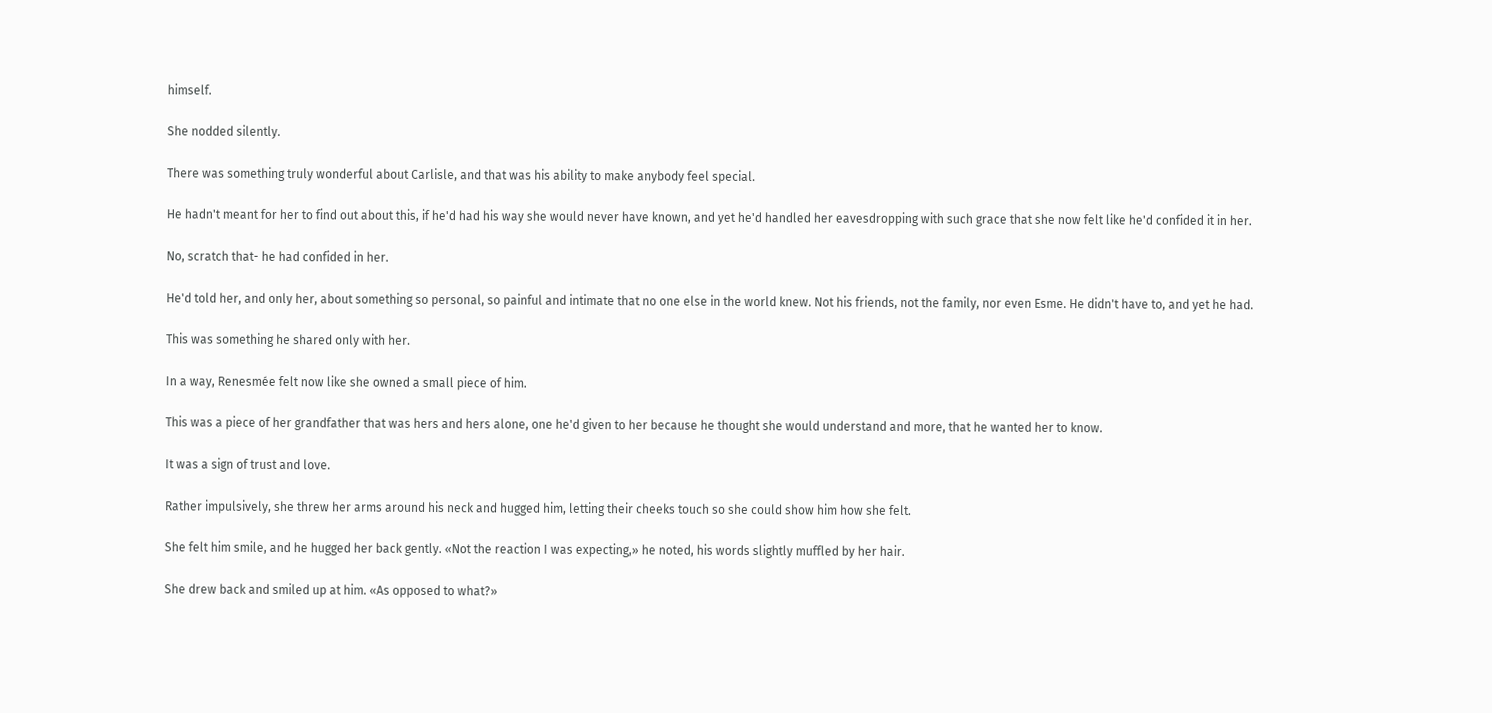himself.

She nodded silently.

There was something truly wonderful about Carlisle, and that was his ability to make anybody feel special.

He hadn't meant for her to find out about this, if he'd had his way she would never have known, and yet he'd handled her eavesdropping with such grace that she now felt like he'd confided it in her.

No, scratch that- he had confided in her.

He'd told her, and only her, about something so personal, so painful and intimate that no one else in the world knew. Not his friends, not the family, nor even Esme. He didn't have to, and yet he had.

This was something he shared only with her.

In a way, Renesmée felt now like she owned a small piece of him.

This was a piece of her grandfather that was hers and hers alone, one he'd given to her because he thought she would understand and more, that he wanted her to know.

It was a sign of trust and love.

Rather impulsively, she threw her arms around his neck and hugged him, letting their cheeks touch so she could show him how she felt.

She felt him smile, and he hugged her back gently. «Not the reaction I was expecting,» he noted, his words slightly muffled by her hair.

She drew back and smiled up at him. «As opposed to what?»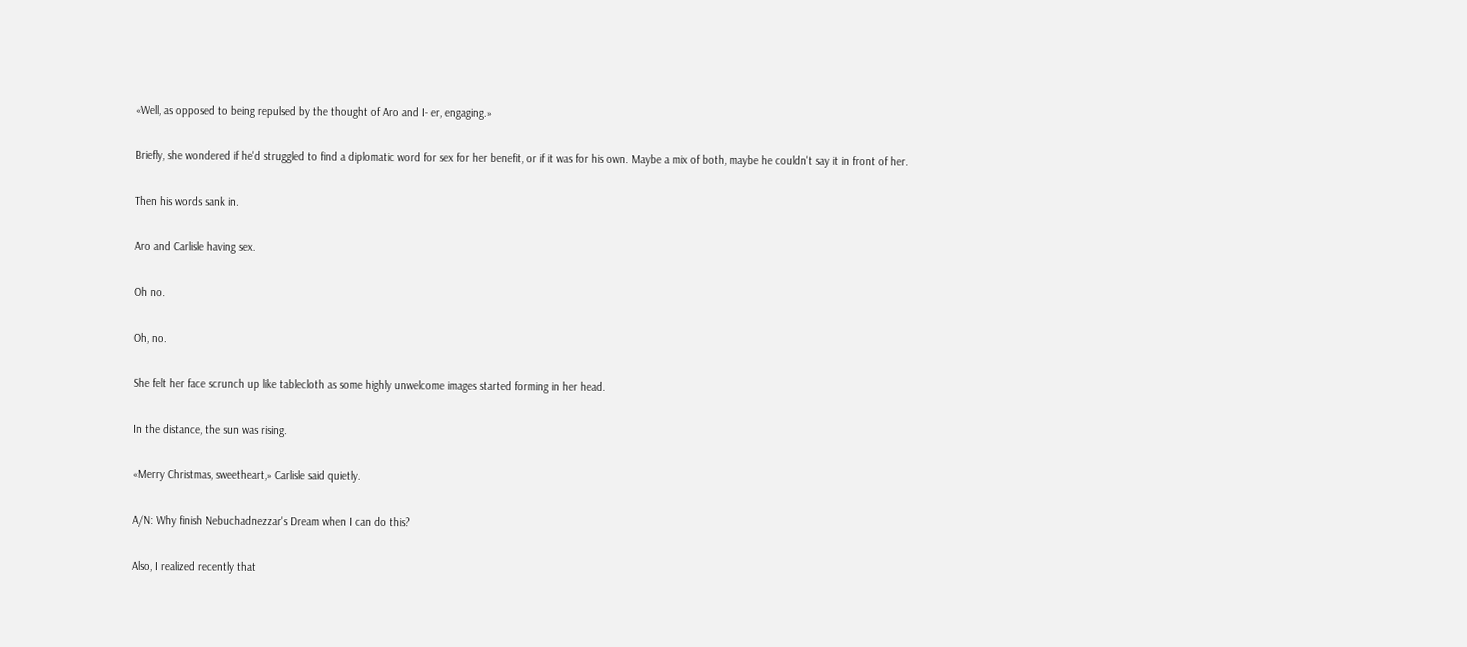«Well, as opposed to being repulsed by the thought of Aro and I- er, engaging.»

Briefly, she wondered if he'd struggled to find a diplomatic word for sex for her benefit, or if it was for his own. Maybe a mix of both, maybe he couldn't say it in front of her.

Then his words sank in.

Aro and Carlisle having sex.

Oh no.

Oh, no.

She felt her face scrunch up like tablecloth as some highly unwelcome images started forming in her head.

In the distance, the sun was rising.

«Merry Christmas, sweetheart,» Carlisle said quietly.

A/N: Why finish Nebuchadnezzar's Dream when I can do this?

Also, I realized recently that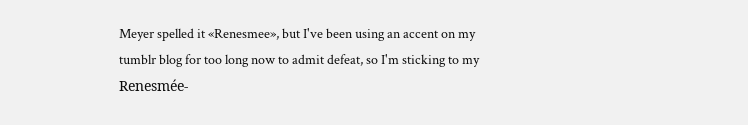Meyer spelled it «Renesmee», but I've been using an accent on my tumblr blog for too long now to admit defeat, so I'm sticking to my Renesmée-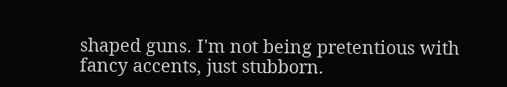shaped guns. I'm not being pretentious with fancy accents, just stubborn.